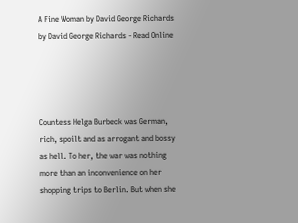A Fine Woman by David George Richards by David George Richards - Read Online




Countess Helga Burbeck was German, rich, spoilt and as arrogant and bossy as hell. To her, the war was nothing more than an inconvenience on her shopping trips to Berlin. But when she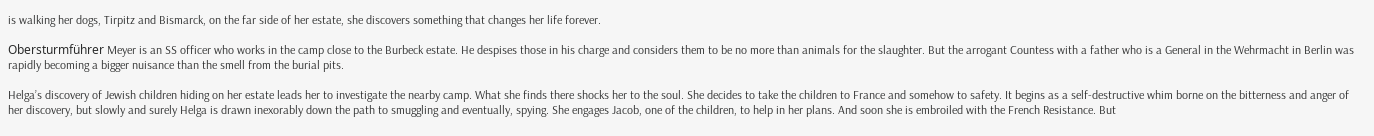is walking her dogs, Tirpitz and Bismarck, on the far side of her estate, she discovers something that changes her life forever.

Obersturmführer Meyer is an SS officer who works in the camp close to the Burbeck estate. He despises those in his charge and considers them to be no more than animals for the slaughter. But the arrogant Countess with a father who is a General in the Wehrmacht in Berlin was rapidly becoming a bigger nuisance than the smell from the burial pits.

Helga’s discovery of Jewish children hiding on her estate leads her to investigate the nearby camp. What she finds there shocks her to the soul. She decides to take the children to France and somehow to safety. It begins as a self-destructive whim borne on the bitterness and anger of her discovery, but slowly and surely Helga is drawn inexorably down the path to smuggling and eventually, spying. She engages Jacob, one of the children, to help in her plans. And soon she is embroiled with the French Resistance. But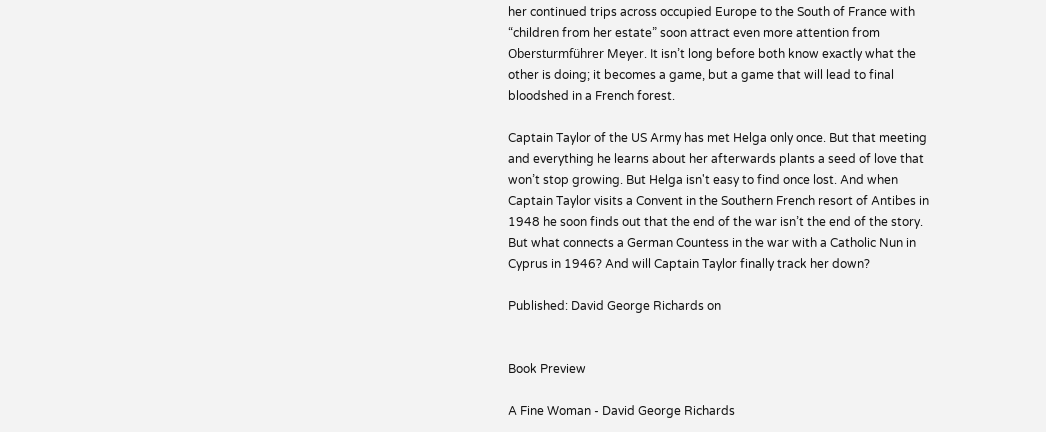her continued trips across occupied Europe to the South of France with “children from her estate” soon attract even more attention from Obersturmführer Meyer. It isn’t long before both know exactly what the other is doing; it becomes a game, but a game that will lead to final bloodshed in a French forest.

Captain Taylor of the US Army has met Helga only once. But that meeting and everything he learns about her afterwards plants a seed of love that won’t stop growing. But Helga isn't easy to find once lost. And when Captain Taylor visits a Convent in the Southern French resort of Antibes in 1948 he soon finds out that the end of the war isn’t the end of the story. But what connects a German Countess in the war with a Catholic Nun in Cyprus in 1946? And will Captain Taylor finally track her down?

Published: David George Richards on


Book Preview

A Fine Woman - David George Richards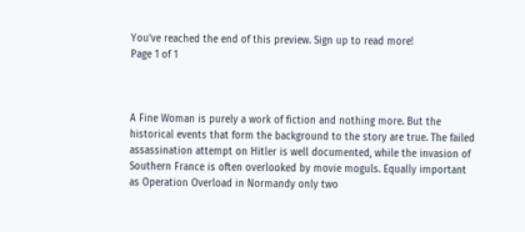You've reached the end of this preview. Sign up to read more!
Page 1 of 1



A Fine Woman is purely a work of fiction and nothing more. But the historical events that form the background to the story are true. The failed assassination attempt on Hitler is well documented, while the invasion of Southern France is often overlooked by movie moguls. Equally important as Operation Overload in Normandy only two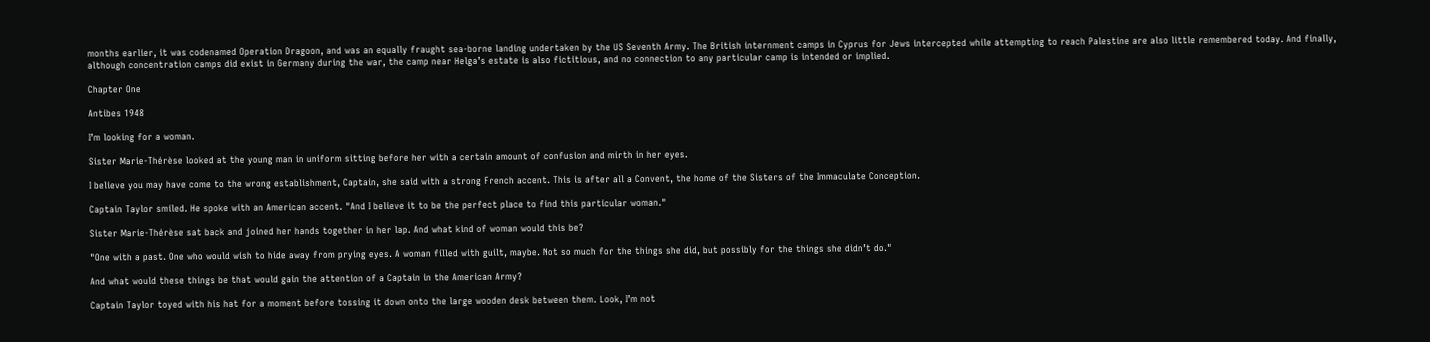months earlier, it was codenamed Operation Dragoon, and was an equally fraught sea-borne landing undertaken by the US Seventh Army. The British internment camps in Cyprus for Jews intercepted while attempting to reach Palestine are also little remembered today. And finally, although concentration camps did exist in Germany during the war, the camp near Helga’s estate is also fictitious, and no connection to any particular camp is intended or implied.

Chapter One

Antibes 1948

I’m looking for a woman.

Sister Marie-Thérèse looked at the young man in uniform sitting before her with a certain amount of confusion and mirth in her eyes.

I believe you may have come to the wrong establishment, Captain, she said with a strong French accent. This is after all a Convent, the home of the Sisters of the Immaculate Conception.

Captain Taylor smiled. He spoke with an American accent. "And I believe it to be the perfect place to find this particular woman."

Sister Marie-Thérèse sat back and joined her hands together in her lap. And what kind of woman would this be?

"One with a past. One who would wish to hide away from prying eyes. A woman filled with guilt, maybe. Not so much for the things she did, but possibly for the things she didn’t do."

And what would these things be that would gain the attention of a Captain in the American Army?

Captain Taylor toyed with his hat for a moment before tossing it down onto the large wooden desk between them. Look, I’m not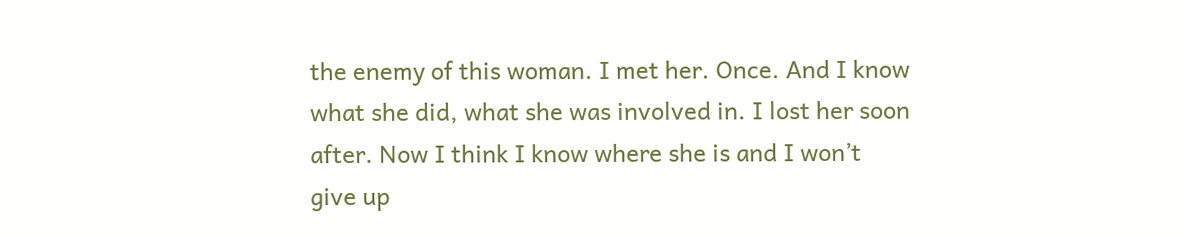the enemy of this woman. I met her. Once. And I know what she did, what she was involved in. I lost her soon after. Now I think I know where she is and I won’t give up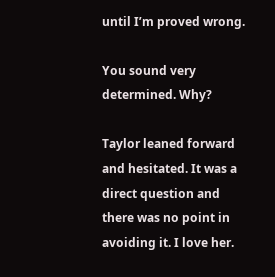until I’m proved wrong.

You sound very determined. Why?

Taylor leaned forward and hesitated. It was a direct question and there was no point in avoiding it. I love her.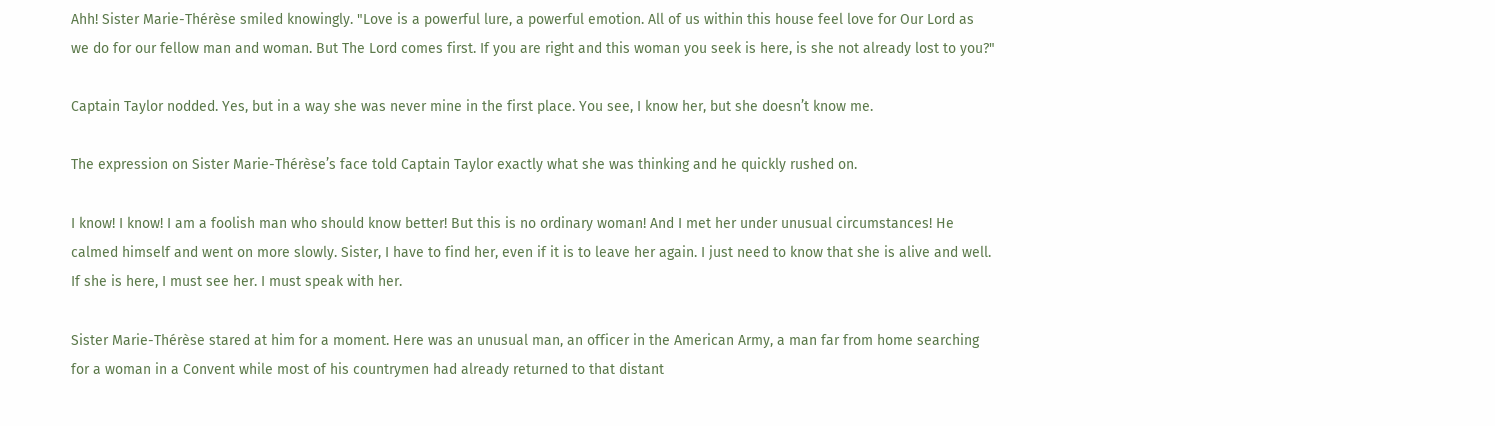Ahh! Sister Marie-Thérèse smiled knowingly. "Love is a powerful lure, a powerful emotion. All of us within this house feel love for Our Lord as we do for our fellow man and woman. But The Lord comes first. If you are right and this woman you seek is here, is she not already lost to you?"

Captain Taylor nodded. Yes, but in a way she was never mine in the first place. You see, I know her, but she doesn’t know me.

The expression on Sister Marie-Thérèse’s face told Captain Taylor exactly what she was thinking and he quickly rushed on.

I know! I know! I am a foolish man who should know better! But this is no ordinary woman! And I met her under unusual circumstances! He calmed himself and went on more slowly. Sister, I have to find her, even if it is to leave her again. I just need to know that she is alive and well. If she is here, I must see her. I must speak with her.

Sister Marie-Thérèse stared at him for a moment. Here was an unusual man, an officer in the American Army, a man far from home searching for a woman in a Convent while most of his countrymen had already returned to that distant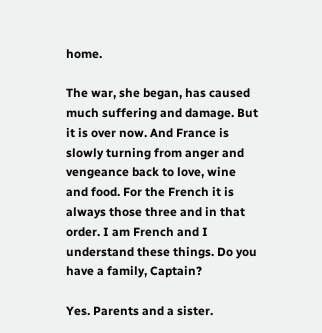home.

The war, she began, has caused much suffering and damage. But it is over now. And France is slowly turning from anger and vengeance back to love, wine and food. For the French it is always those three and in that order. I am French and I understand these things. Do you have a family, Captain?

Yes. Parents and a sister.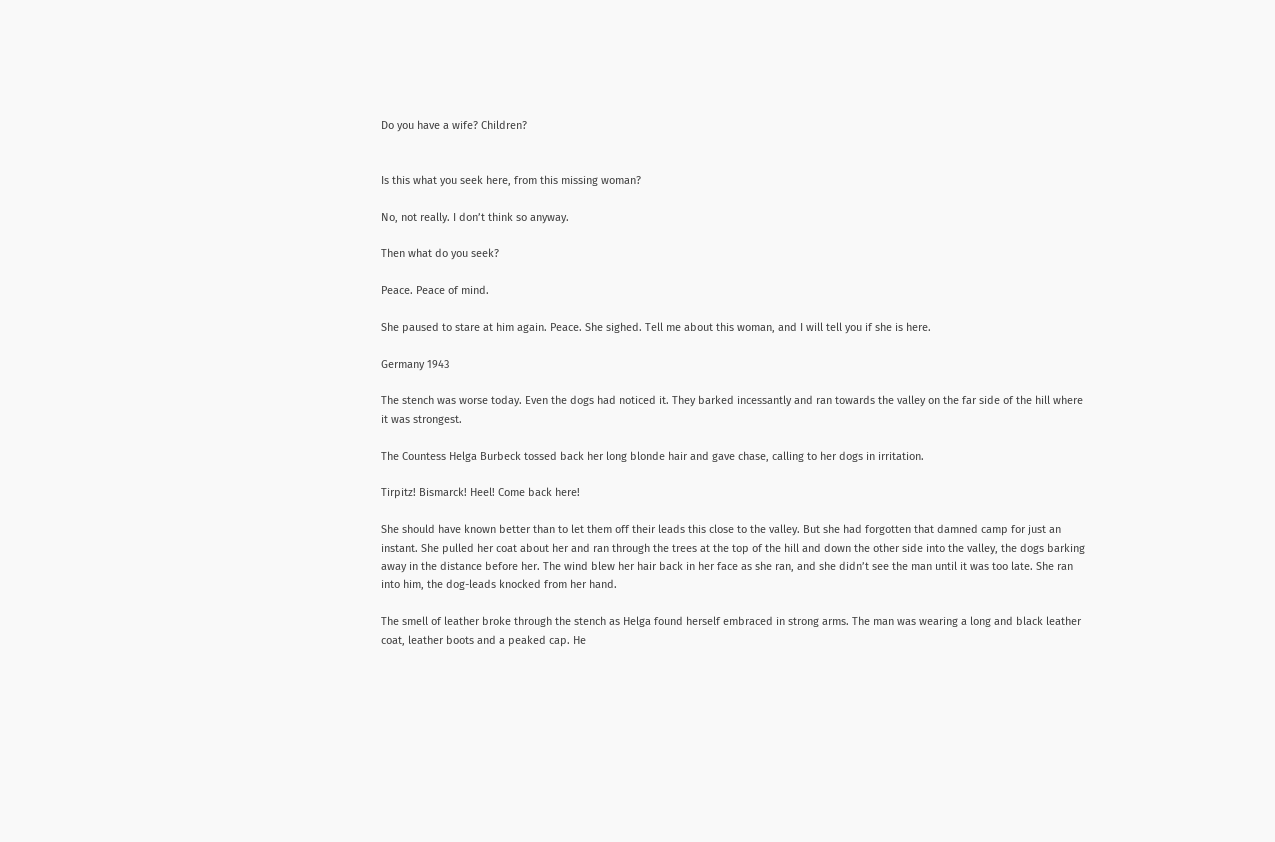Do you have a wife? Children?


Is this what you seek here, from this missing woman?

No, not really. I don’t think so anyway.

Then what do you seek?

Peace. Peace of mind.

She paused to stare at him again. Peace. She sighed. Tell me about this woman, and I will tell you if she is here.

Germany 1943

The stench was worse today. Even the dogs had noticed it. They barked incessantly and ran towards the valley on the far side of the hill where it was strongest.

The Countess Helga Burbeck tossed back her long blonde hair and gave chase, calling to her dogs in irritation.

Tirpitz! Bismarck! Heel! Come back here!

She should have known better than to let them off their leads this close to the valley. But she had forgotten that damned camp for just an instant. She pulled her coat about her and ran through the trees at the top of the hill and down the other side into the valley, the dogs barking away in the distance before her. The wind blew her hair back in her face as she ran, and she didn’t see the man until it was too late. She ran into him, the dog-leads knocked from her hand.

The smell of leather broke through the stench as Helga found herself embraced in strong arms. The man was wearing a long and black leather coat, leather boots and a peaked cap. He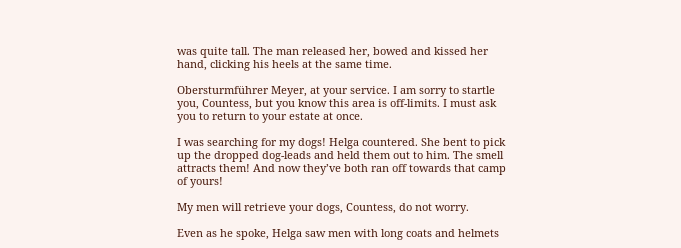was quite tall. The man released her, bowed and kissed her hand, clicking his heels at the same time.

Obersturmführer Meyer, at your service. I am sorry to startle you, Countess, but you know this area is off-limits. I must ask you to return to your estate at once.

I was searching for my dogs! Helga countered. She bent to pick up the dropped dog-leads and held them out to him. The smell attracts them! And now they’ve both ran off towards that camp of yours!

My men will retrieve your dogs, Countess, do not worry.

Even as he spoke, Helga saw men with long coats and helmets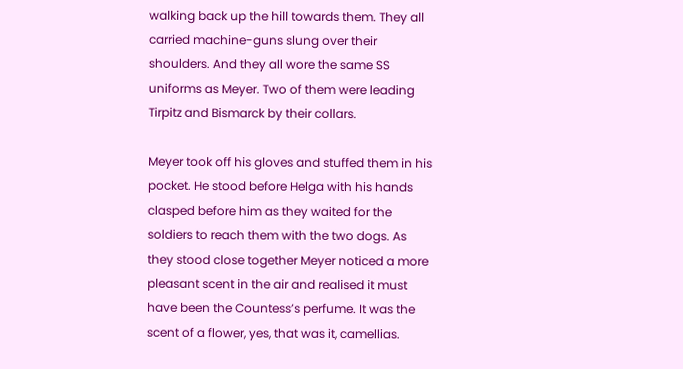walking back up the hill towards them. They all carried machine-guns slung over their shoulders. And they all wore the same SS uniforms as Meyer. Two of them were leading Tirpitz and Bismarck by their collars.

Meyer took off his gloves and stuffed them in his pocket. He stood before Helga with his hands clasped before him as they waited for the soldiers to reach them with the two dogs. As they stood close together Meyer noticed a more pleasant scent in the air and realised it must have been the Countess’s perfume. It was the scent of a flower, yes, that was it, camellias.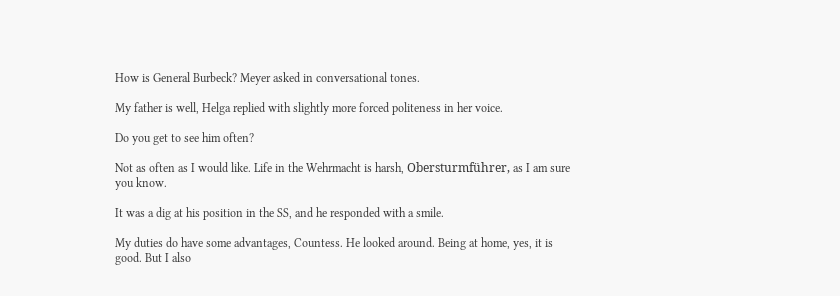How is General Burbeck? Meyer asked in conversational tones.

My father is well, Helga replied with slightly more forced politeness in her voice.

Do you get to see him often?

Not as often as I would like. Life in the Wehrmacht is harsh, Obersturmführer, as I am sure you know.

It was a dig at his position in the SS, and he responded with a smile.

My duties do have some advantages, Countess. He looked around. Being at home, yes, it is good. But I also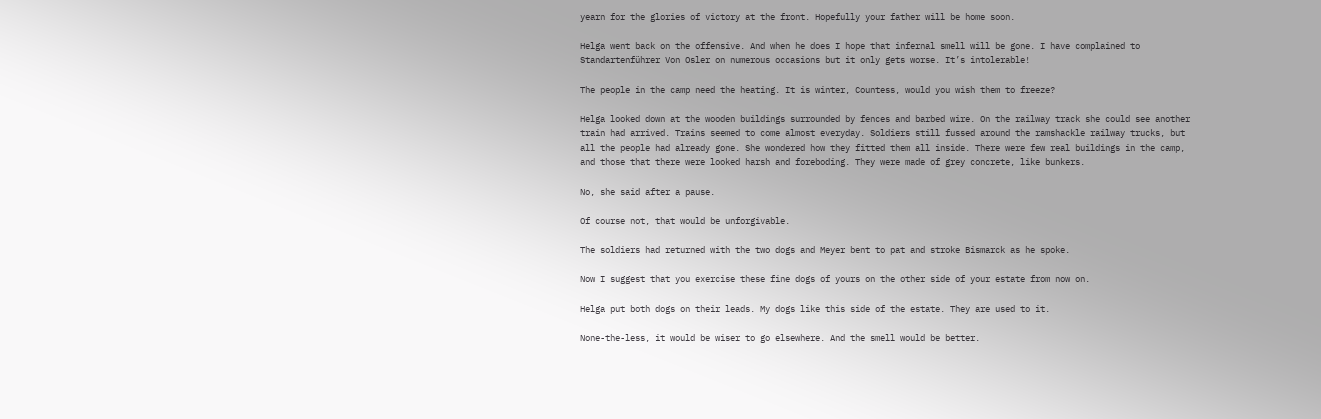yearn for the glories of victory at the front. Hopefully your father will be home soon.

Helga went back on the offensive. And when he does I hope that infernal smell will be gone. I have complained to Standartenführer Von Osler on numerous occasions but it only gets worse. It’s intolerable!

The people in the camp need the heating. It is winter, Countess, would you wish them to freeze?

Helga looked down at the wooden buildings surrounded by fences and barbed wire. On the railway track she could see another train had arrived. Trains seemed to come almost everyday. Soldiers still fussed around the ramshackle railway trucks, but all the people had already gone. She wondered how they fitted them all inside. There were few real buildings in the camp, and those that there were looked harsh and foreboding. They were made of grey concrete, like bunkers.

No, she said after a pause.

Of course not, that would be unforgivable.

The soldiers had returned with the two dogs and Meyer bent to pat and stroke Bismarck as he spoke.

Now I suggest that you exercise these fine dogs of yours on the other side of your estate from now on.

Helga put both dogs on their leads. My dogs like this side of the estate. They are used to it.

None-the-less, it would be wiser to go elsewhere. And the smell would be better.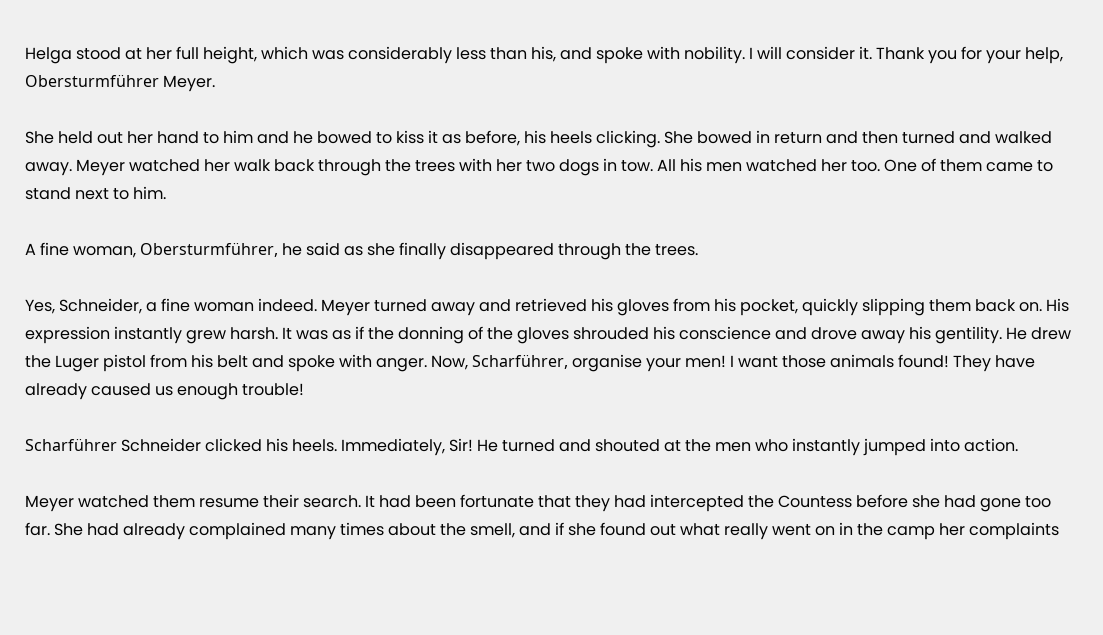Helga stood at her full height, which was considerably less than his, and spoke with nobility. I will consider it. Thank you for your help, Obersturmführer Meyer.

She held out her hand to him and he bowed to kiss it as before, his heels clicking. She bowed in return and then turned and walked away. Meyer watched her walk back through the trees with her two dogs in tow. All his men watched her too. One of them came to stand next to him.

A fine woman, Obersturmführer, he said as she finally disappeared through the trees.

Yes, Schneider, a fine woman indeed. Meyer turned away and retrieved his gloves from his pocket, quickly slipping them back on. His expression instantly grew harsh. It was as if the donning of the gloves shrouded his conscience and drove away his gentility. He drew the Luger pistol from his belt and spoke with anger. Now, Scharführer, organise your men! I want those animals found! They have already caused us enough trouble!

Scharführer Schneider clicked his heels. Immediately, Sir! He turned and shouted at the men who instantly jumped into action.

Meyer watched them resume their search. It had been fortunate that they had intercepted the Countess before she had gone too far. She had already complained many times about the smell, and if she found out what really went on in the camp her complaints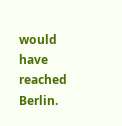would have reached Berlin.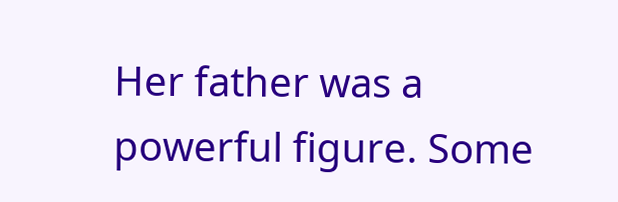Her father was a powerful figure. Some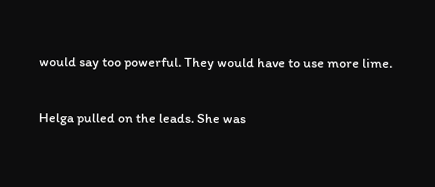would say too powerful. They would have to use more lime.

Helga pulled on the leads. She was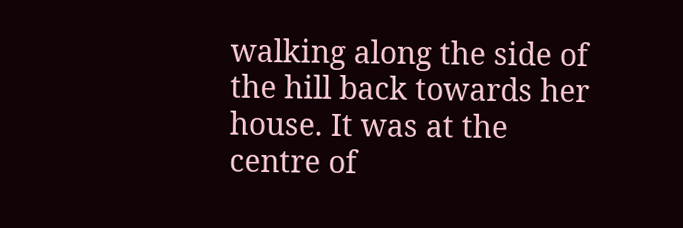walking along the side of the hill back towards her house. It was at the centre of